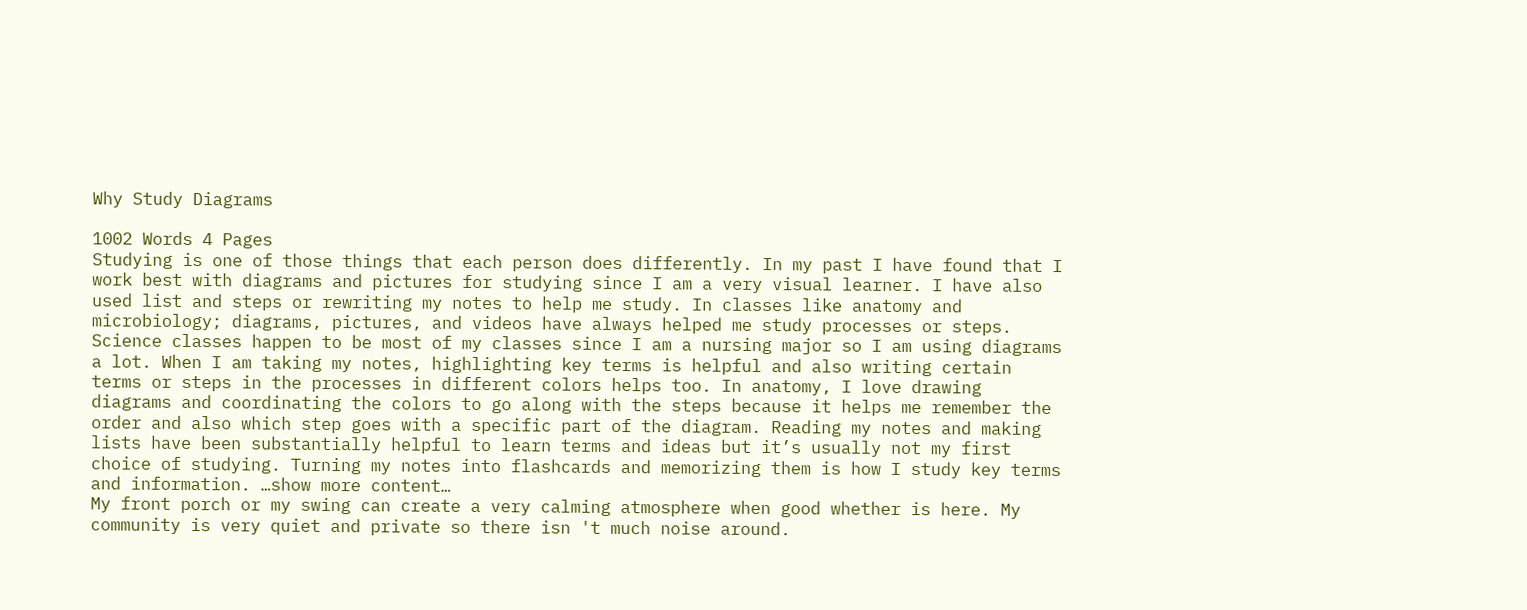Why Study Diagrams

1002 Words 4 Pages
Studying is one of those things that each person does differently. In my past I have found that I work best with diagrams and pictures for studying since I am a very visual learner. I have also used list and steps or rewriting my notes to help me study. In classes like anatomy and microbiology; diagrams, pictures, and videos have always helped me study processes or steps. Science classes happen to be most of my classes since I am a nursing major so I am using diagrams a lot. When I am taking my notes, highlighting key terms is helpful and also writing certain terms or steps in the processes in different colors helps too. In anatomy, I love drawing diagrams and coordinating the colors to go along with the steps because it helps me remember the order and also which step goes with a specific part of the diagram. Reading my notes and making lists have been substantially helpful to learn terms and ideas but it’s usually not my first choice of studying. Turning my notes into flashcards and memorizing them is how I study key terms and information. …show more content…
My front porch or my swing can create a very calming atmosphere when good whether is here. My community is very quiet and private so there isn 't much noise around.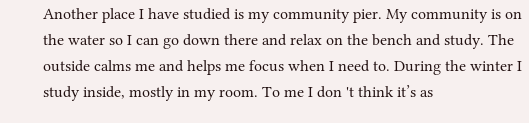Another place I have studied is my community pier. My community is on the water so I can go down there and relax on the bench and study. The outside calms me and helps me focus when I need to. During the winter I study inside, mostly in my room. To me I don 't think it’s as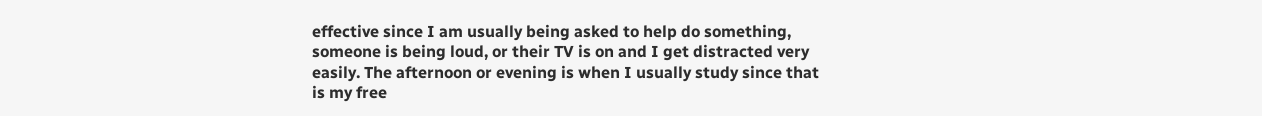effective since I am usually being asked to help do something, someone is being loud, or their TV is on and I get distracted very easily. The afternoon or evening is when I usually study since that is my free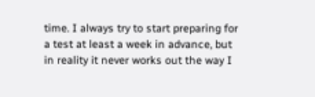time. I always try to start preparing for a test at least a week in advance, but in reality it never works out the way I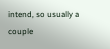intend, so usually a couple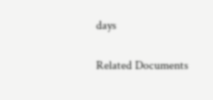days

Related Documents